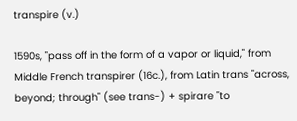transpire (v.)

1590s, "pass off in the form of a vapor or liquid," from Middle French transpirer (16c.), from Latin trans "across, beyond; through" (see trans-) + spirare "to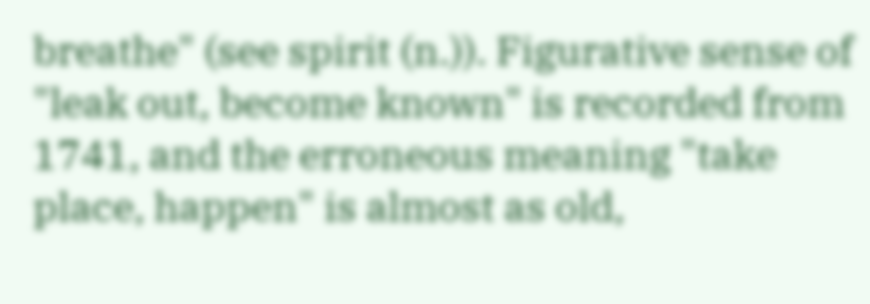breathe" (see spirit (n.)). Figurative sense of "leak out, become known" is recorded from 1741, and the erroneous meaning "take place, happen" is almost as old,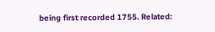being first recorded 1755. Related: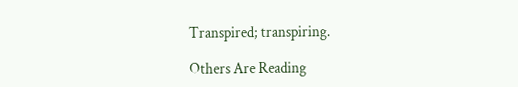Transpired; transpiring.

Others Are Reading